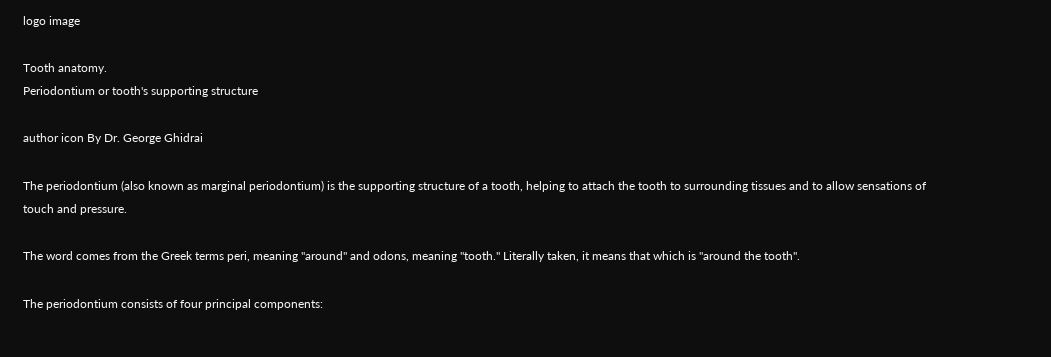logo image

Tooth anatomy.
Periodontium or tooth's supporting structure

author icon By Dr. George Ghidrai

The periodontium (also known as marginal periodontium) is the supporting structure of a tooth, helping to attach the tooth to surrounding tissues and to allow sensations of touch and pressure.

The word comes from the Greek terms peri, meaning "around" and odons, meaning "tooth." Literally taken, it means that which is "around the tooth".

The periodontium consists of four principal components: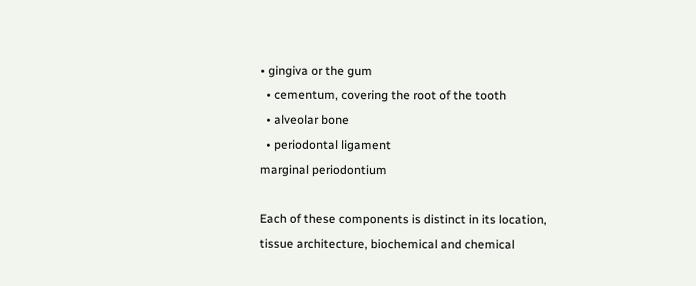• gingiva or the gum
  • cementum, covering the root of the tooth
  • alveolar bone
  • periodontal ligament
marginal periodontium

Each of these components is distinct in its location, tissue architecture, biochemical and chemical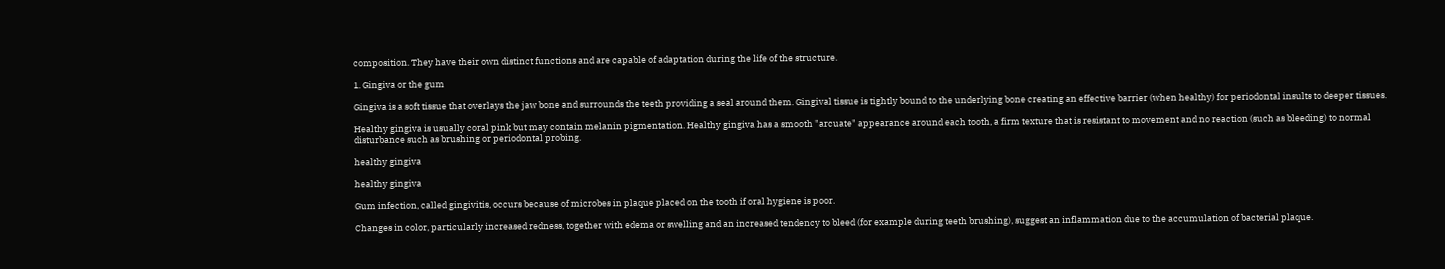composition. They have their own distinct functions and are capable of adaptation during the life of the structure.

1. Gingiva or the gum

Gingiva is a soft tissue that overlays the jaw bone and surrounds the teeth providing a seal around them. Gingival tissue is tightly bound to the underlying bone creating an effective barrier (when healthy) for periodontal insults to deeper tissues.

Healthy gingiva is usually coral pink but may contain melanin pigmentation. Healthy gingiva has a smooth "arcuate" appearance around each tooth, a firm texture that is resistant to movement and no reaction (such as bleeding) to normal disturbance such as brushing or periodontal probing.

healthy gingiva

healthy gingiva

Gum infection, called gingivitis, occurs because of microbes in plaque placed on the tooth if oral hygiene is poor.

Changes in color, particularly increased redness, together with edema or swelling and an increased tendency to bleed (for example during teeth brushing), suggest an inflammation due to the accumulation of bacterial plaque.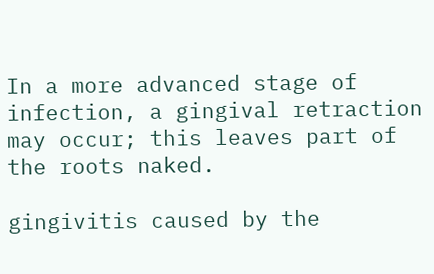In a more advanced stage of infection, a gingival retraction may occur; this leaves part of the roots naked.

gingivitis caused by the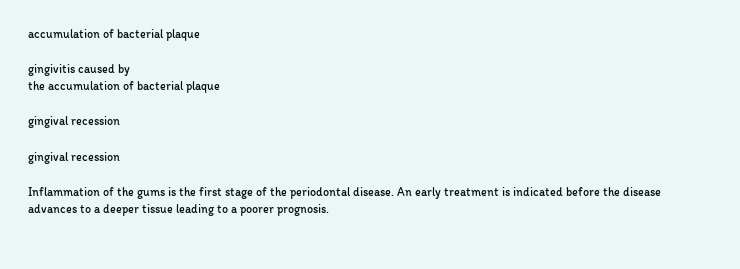accumulation of bacterial plaque

gingivitis caused by
the accumulation of bacterial plaque

gingival recession

gingival recession

Inflammation of the gums is the first stage of the periodontal disease. An early treatment is indicated before the disease advances to a deeper tissue leading to a poorer prognosis.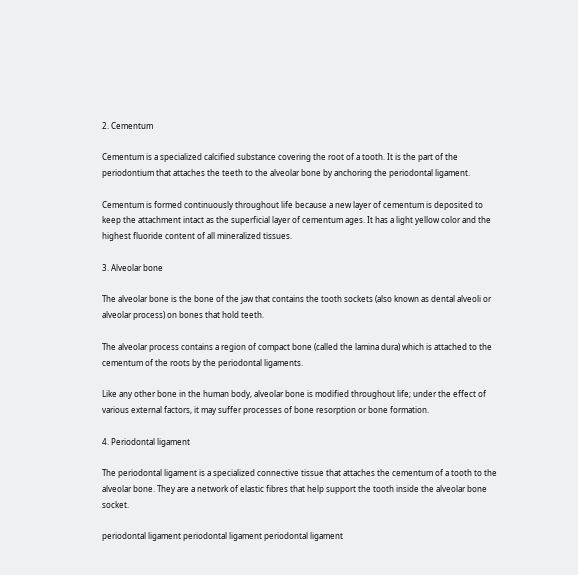2. Cementum

Cementum is a specialized calcified substance covering the root of a tooth. It is the part of the periodontium that attaches the teeth to the alveolar bone by anchoring the periodontal ligament.

Cementum is formed continuously throughout life because a new layer of cementum is deposited to keep the attachment intact as the superficial layer of cementum ages. It has a light yellow color and the highest fluoride content of all mineralized tissues.

3. Alveolar bone

The alveolar bone is the bone of the jaw that contains the tooth sockets (also known as dental alveoli or alveolar process) on bones that hold teeth.

The alveolar process contains a region of compact bone (called the lamina dura) which is attached to the cementum of the roots by the periodontal ligaments.

Like any other bone in the human body, alveolar bone is modified throughout life; under the effect of various external factors, it may suffer processes of bone resorption or bone formation.

4. Periodontal ligament

The periodontal ligament is a specialized connective tissue that attaches the cementum of a tooth to the alveolar bone. They are a network of elastic fibres that help support the tooth inside the alveolar bone socket.

periodontal ligament periodontal ligament periodontal ligament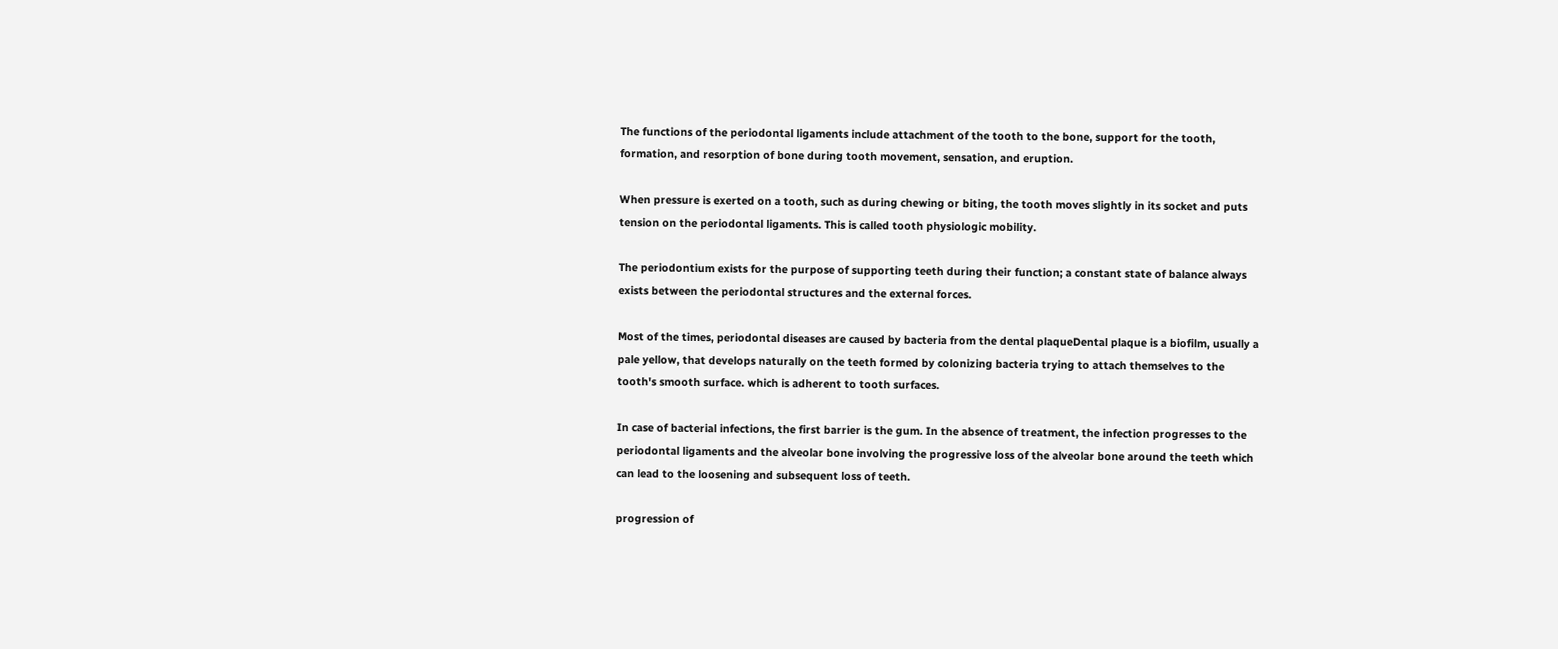The functions of the periodontal ligaments include attachment of the tooth to the bone, support for the tooth, formation, and resorption of bone during tooth movement, sensation, and eruption.

When pressure is exerted on a tooth, such as during chewing or biting, the tooth moves slightly in its socket and puts tension on the periodontal ligaments. This is called tooth physiologic mobility.

The periodontium exists for the purpose of supporting teeth during their function; a constant state of balance always exists between the periodontal structures and the external forces.

Most of the times, periodontal diseases are caused by bacteria from the dental plaqueDental plaque is a biofilm, usually a pale yellow, that develops naturally on the teeth formed by colonizing bacteria trying to attach themselves to the tooth's smooth surface. which is adherent to tooth surfaces.

In case of bacterial infections, the first barrier is the gum. In the absence of treatment, the infection progresses to the periodontal ligaments and the alveolar bone involving the progressive loss of the alveolar bone around the teeth which can lead to the loosening and subsequent loss of teeth.

progression of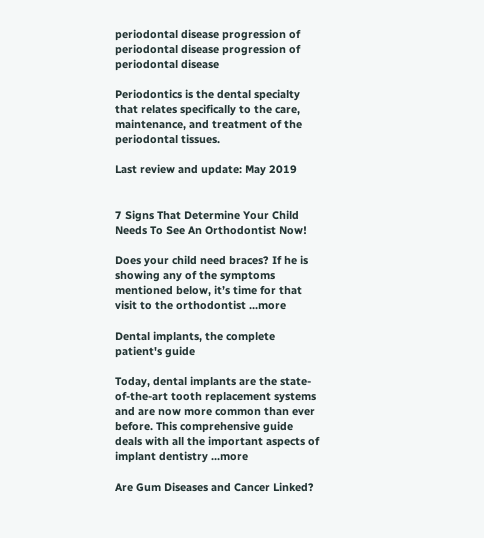periodontal disease progression of periodontal disease progression of periodontal disease

Periodontics is the dental specialty that relates specifically to the care, maintenance, and treatment of the periodontal tissues.

Last review and update: May 2019


7 Signs That Determine Your Child Needs To See An Orthodontist Now!

Does your child need braces? If he is showing any of the symptoms mentioned below, it’s time for that visit to the orthodontist ...more

Dental implants, the complete patient's guide

Today, dental implants are the state-of-the-art tooth replacement systems and are now more common than ever before. This comprehensive guide deals with all the important aspects of implant dentistry ...more

Are Gum Diseases and Cancer Linked?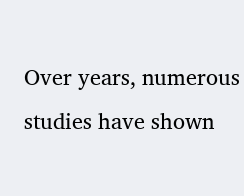Over years, numerous studies have shown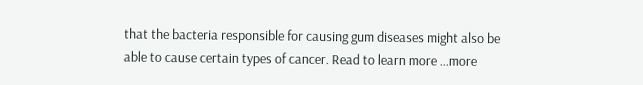that the bacteria responsible for causing gum diseases might also be able to cause certain types of cancer. Read to learn more ...more